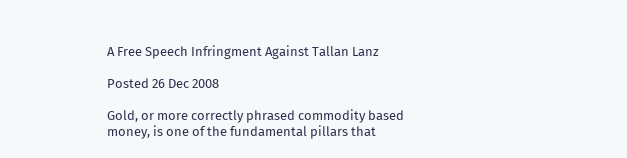A Free Speech Infringment Against Tallan Lanz

Posted 26 Dec 2008

Gold, or more correctly phrased commodity based money, is one of the fundamental pillars that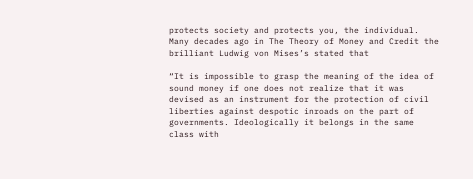protects society and protects you, the individual.  Many decades ago in The Theory of Money and Credit the brilliant Ludwig von Mises’s stated that

“It is impossible to grasp the meaning of the idea of sound money if one does not realize that it was devised as an instrument for the protection of civil liberties against despotic inroads on the part of governments. Ideologically it belongs in the same class with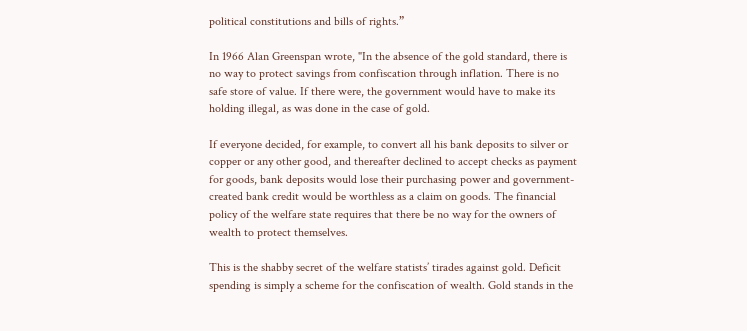political constitutions and bills of rights.”

In 1966 Alan Greenspan wrote, "In the absence of the gold standard, there is no way to protect savings from confiscation through inflation. There is no safe store of value. If there were, the government would have to make its holding illegal, as was done in the case of gold.

If everyone decided, for example, to convert all his bank deposits to silver or copper or any other good, and thereafter declined to accept checks as payment for goods, bank deposits would lose their purchasing power and government-created bank credit would be worthless as a claim on goods. The financial policy of the welfare state requires that there be no way for the owners of wealth to protect themselves.

This is the shabby secret of the welfare statists’ tirades against gold. Deficit spending is simply a scheme for the confiscation of wealth. Gold stands in the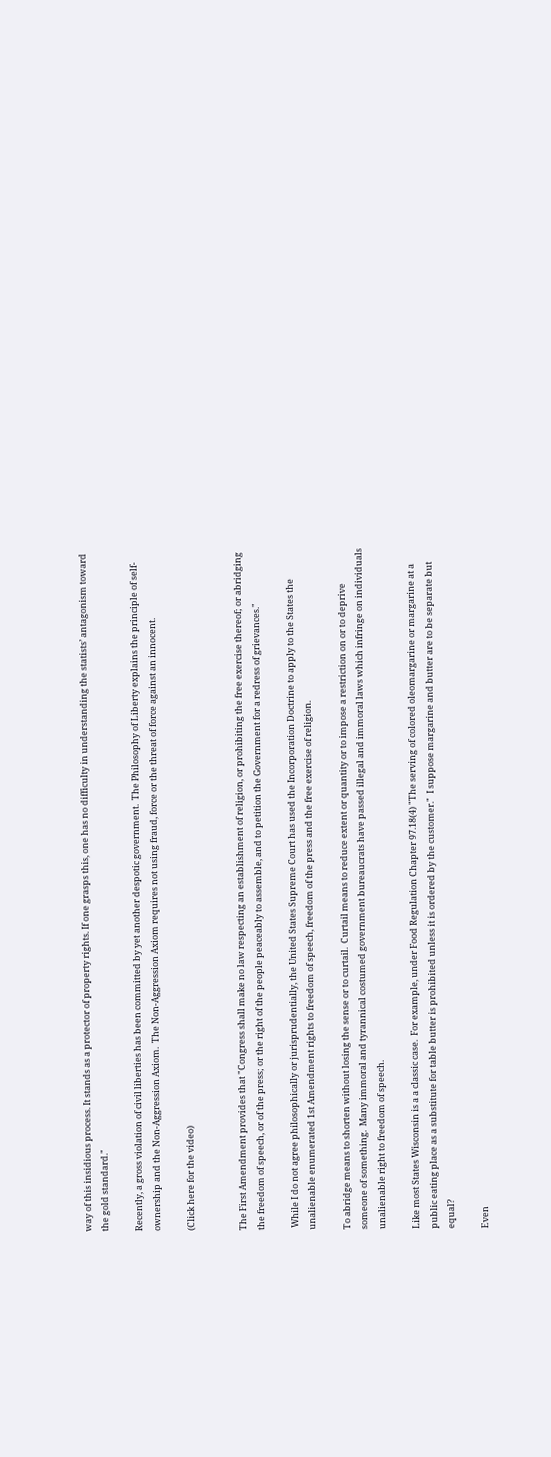way of this insidious process. It stands as a protector of property rights. If one grasps this, one has no difficulty in understanding the statists’ antagonism toward the gold standard."

Recently, a gross violation of civil liberties has been committed by yet another despotic government.  The Philosophy of Liberty explains the principle of self-ownership and the Non-Aggression Axiom.  The Non-Aggression Axiom requires not using fraud, force or the threat of force against an innocent.

(Click here for the video)


The First Amendment provides that "Congress shall make no law respecting an establishment of religion, or prohibiting the free exercise thereof; or abridging the freedom of speech, or of the press; or the right of the people peaceably to assemble, and to petition the Government for a redress of grievances."

 While I do not agree philosophically or jurisprudentially, the United States Supreme Court has used the Incorporation Doctrine to apply to the States the unalienable enumerated 1st Amendment rights to freedom of speech, freedom of the press and the free exercise of religion.

To abridge means to shorten without losing the sense or to curtail.  Curtail means to reduce extent or quantity or to impose a restriction on or to deprive someone of something.  Many immoral and tyrannical costumed government bureaucrats have passed illegal and immoral laws which infringe on individuals unalienable right to freedom of speech.

Like most States Wisconsin is a a classic case.  For example, under Food Regulation Chapter 97.18(4) "The serving of colored oleomargarine or margarine at a public eating place as a substitute for table butter is prohibited unless it is ordered by the customer."  I suppose margarine and butter are to be separate but equal?

Even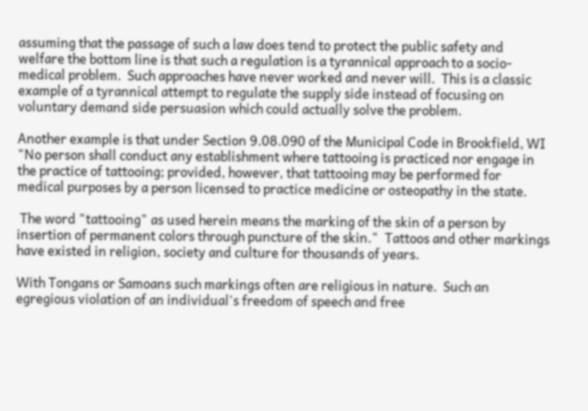assuming that the passage of such a law does tend to protect the public safety and welfare the bottom line is that such a regulation is a tyrannical approach to a socio-medical problem.  Such approaches have never worked and never will.  This is a classic example of a tyrannical attempt to regulate the supply side instead of focusing on voluntary demand side persuasion which could actually solve the problem.

Another example is that under Section 9.08.090 of the Municipal Code in Brookfield, WI "No person shall conduct any establishment where tattooing is practiced nor engage in the practice of tattooing; provided, however, that tattooing may be performed for medical purposes by a person licensed to practice medicine or osteopathy in the state.

 The word "tattooing" as used herein means the marking of the skin of a person by insertion of permanent colors through puncture of the skin."  Tattoos and other markings have existed in religion, society and culture for thousands of years.

With Tongans or Samoans such markings often are religious in nature.  Such an egregious violation of an individual's freedom of speech and free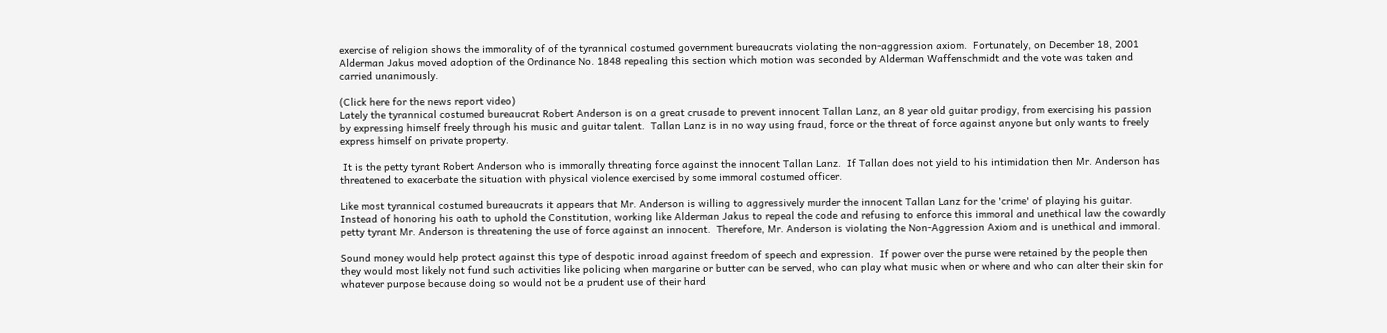exercise of religion shows the immorality of of the tyrannical costumed government bureaucrats violating the non-aggression axiom.  Fortunately, on December 18, 2001 Alderman Jakus moved adoption of the Ordinance No. 1848 repealing this section which motion was seconded by Alderman Waffenschmidt and the vote was taken and carried unanimously.

(Click here for the news report video)
Lately the tyrannical costumed bureaucrat Robert Anderson is on a great crusade to prevent innocent Tallan Lanz, an 8 year old guitar prodigy, from exercising his passion by expressing himself freely through his music and guitar talent.  Tallan Lanz is in no way using fraud, force or the threat of force against anyone but only wants to freely express himself on private property.

 It is the petty tyrant Robert Anderson who is immorally threating force against the innocent Tallan Lanz.  If Tallan does not yield to his intimidation then Mr. Anderson has threatened to exacerbate the situation with physical violence exercised by some immoral costumed officer.

Like most tyrannical costumed bureaucrats it appears that Mr. Anderson is willing to aggressively murder the innocent Tallan Lanz for the 'crime' of playing his guitar.  Instead of honoring his oath to uphold the Constitution, working like Alderman Jakus to repeal the code and refusing to enforce this immoral and unethical law the cowardly petty tyrant Mr. Anderson is threatening the use of force against an innocent.  Therefore, Mr. Anderson is violating the Non-Aggression Axiom and is unethical and immoral.

Sound money would help protect against this type of despotic inroad against freedom of speech and expression.  If power over the purse were retained by the people then they would most likely not fund such activities like policing when margarine or butter can be served, who can play what music when or where and who can alter their skin for whatever purpose because doing so would not be a prudent use of their hard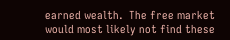earned wealth.  The free market would most likely not find these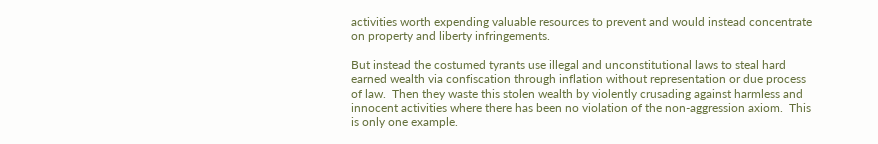activities worth expending valuable resources to prevent and would instead concentrate on property and liberty infringements.

But instead the costumed tyrants use illegal and unconstitutional laws to steal hard earned wealth via confiscation through inflation without representation or due process of law.  Then they waste this stolen wealth by violently crusading against harmless and innocent activities where there has been no violation of the non-aggression axiom.  This is only one example.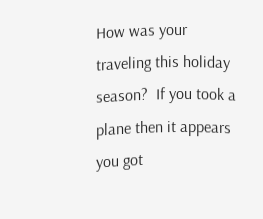How was your traveling this holiday season?  If you took a plane then it appears you got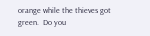orange while the thieves got green.  Do you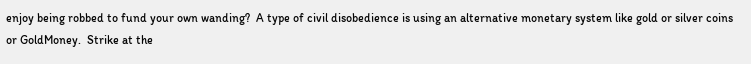enjoy being robbed to fund your own wanding?  A type of civil disobedience is using an alternative monetary system like gold or silver coins or GoldMoney.  Strike at the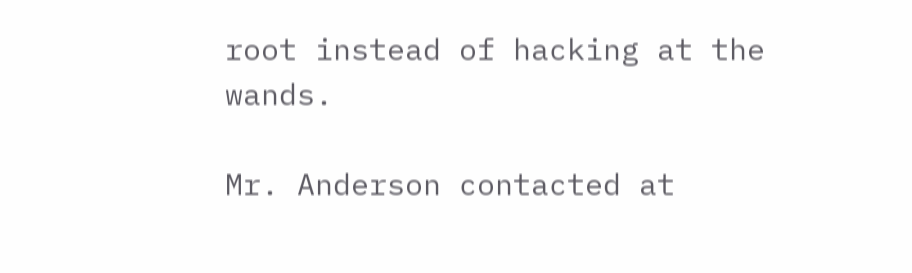root instead of hacking at the wands.

Mr. Anderson contacted at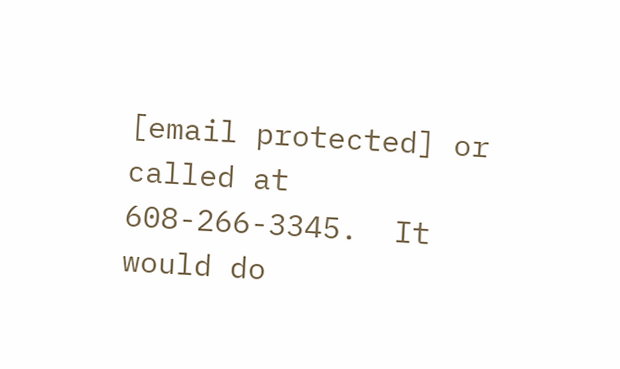[email protected] or called at 608-266-3345.  It would do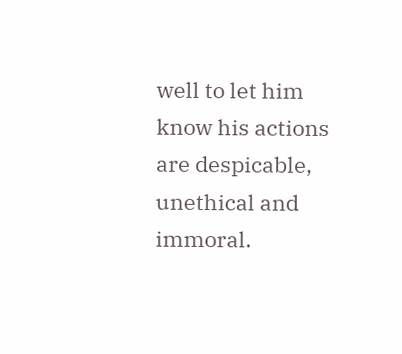well to let him know his actions are despicable, unethical and immoral.